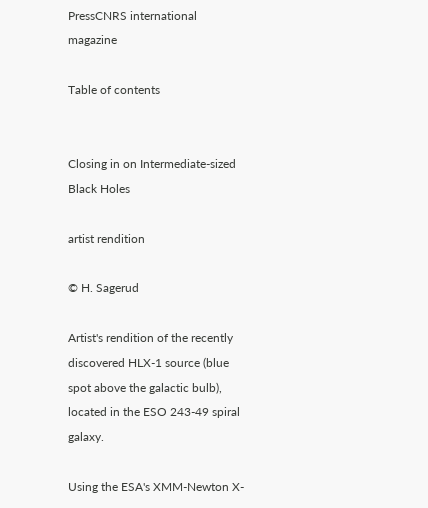PressCNRS international magazine

Table of contents


Closing in on Intermediate-sized Black Holes

artist rendition

© H. Sagerud

Artist's rendition of the recently discovered HLX-1 source (blue spot above the galactic bulb), located in the ESO 243-49 spiral galaxy.

Using the ESA's XMM-Newton X-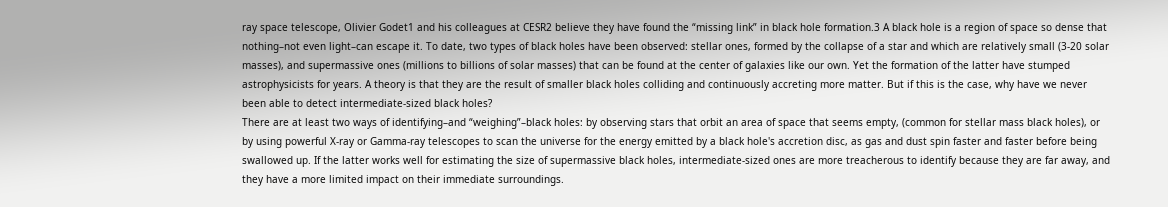ray space telescope, Olivier Godet1 and his colleagues at CESR2 believe they have found the “missing link” in black hole formation.3 A black hole is a region of space so dense that nothing–not even light–can escape it. To date, two types of black holes have been observed: stellar ones, formed by the collapse of a star and which are relatively small (3-20 solar masses), and supermassive ones (millions to billions of solar masses) that can be found at the center of galaxies like our own. Yet the formation of the latter have stumped astrophysicists for years. A theory is that they are the result of smaller black holes colliding and continuously accreting more matter. But if this is the case, why have we never been able to detect intermediate-sized black holes?
There are at least two ways of identifying–and “weighing”–black holes: by observing stars that orbit an area of space that seems empty, (common for stellar mass black holes), or by using powerful X-ray or Gamma-ray telescopes to scan the universe for the energy emitted by a black hole's accretion disc, as gas and dust spin faster and faster before being swallowed up. If the latter works well for estimating the size of supermassive black holes, intermediate-sized ones are more treacherous to identify because they are far away, and they have a more limited impact on their immediate surroundings.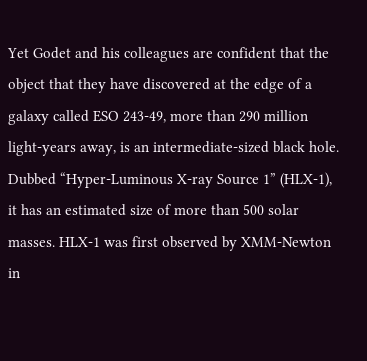Yet Godet and his colleagues are confident that the object that they have discovered at the edge of a galaxy called ESO 243-49, more than 290 million light-years away, is an intermediate-sized black hole. Dubbed “Hyper-Luminous X-ray Source 1” (HLX-1), it has an estimated size of more than 500 solar masses. HLX-1 was first observed by XMM-Newton in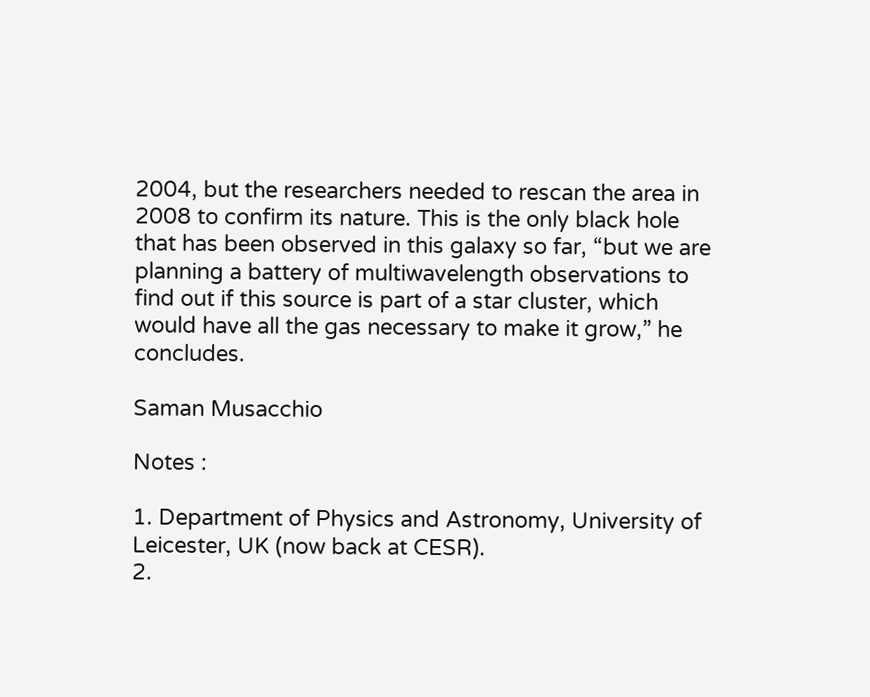2004, but the researchers needed to rescan the area in 2008 to confirm its nature. This is the only black hole that has been observed in this galaxy so far, “but we are planning a battery of multiwavelength observations to find out if this source is part of a star cluster, which would have all the gas necessary to make it grow,” he concludes.

Saman Musacchio

Notes :

1. Department of Physics and Astronomy, University of Leicester, UK (now back at CESR).
2.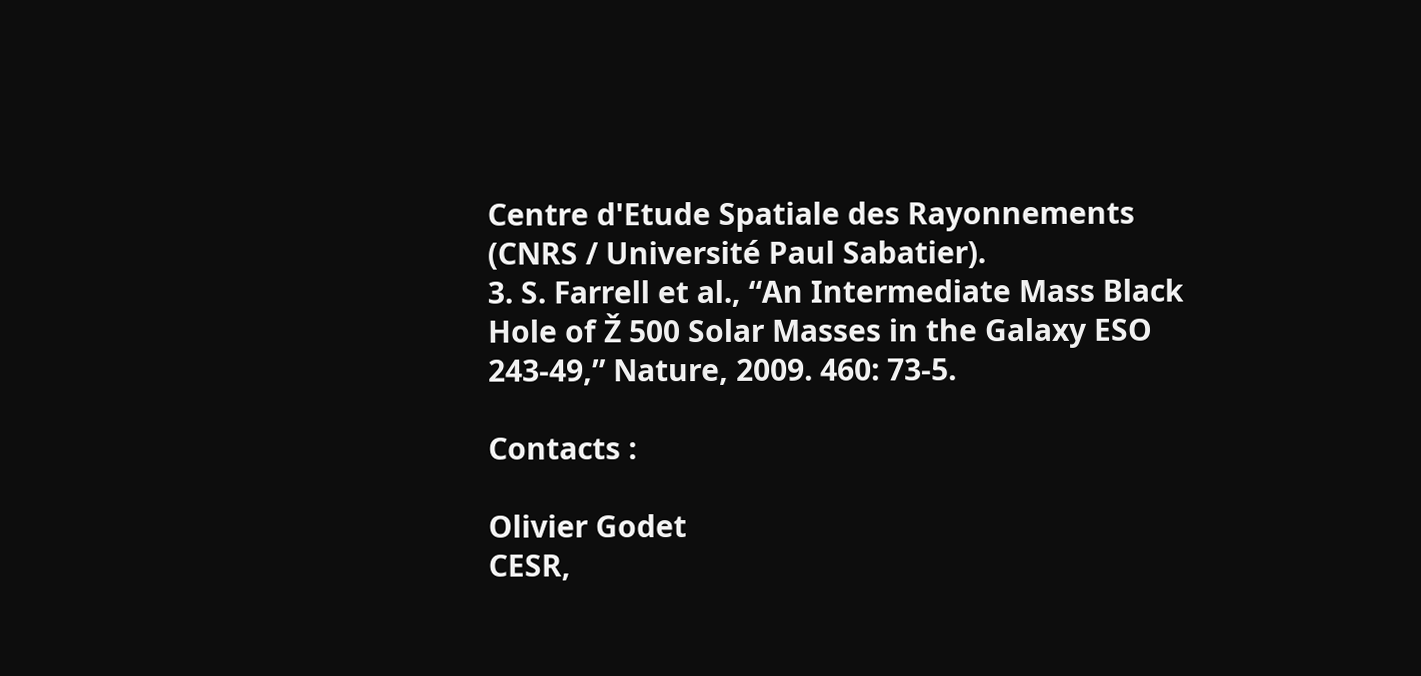Centre d'Etude Spatiale des Rayonnements (CNRS / Université Paul Sabatier).
3. S. Farrell et al., “An Intermediate Mass Black Hole of Ž 500 Solar Masses in the Galaxy ESO 243-49,” Nature, 2009. 460: 73-5.

Contacts :

Olivier Godet
CESR,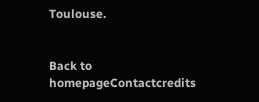Toulouse.


Back to homepageContactcredits